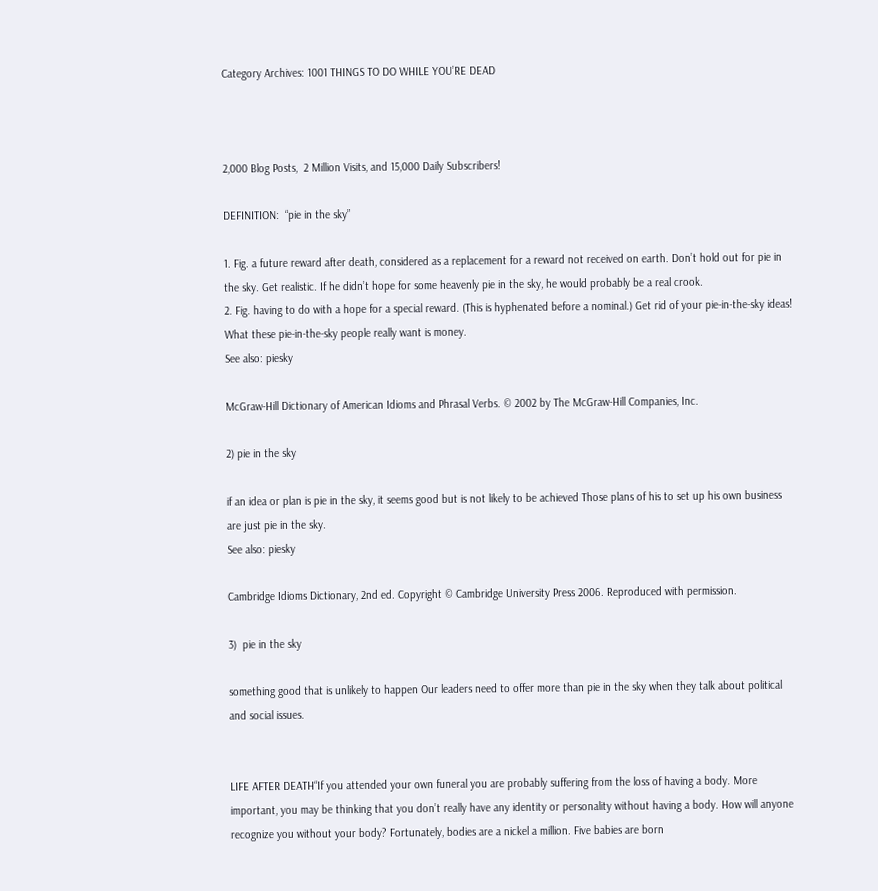Category Archives: 1001 THINGS TO DO WHILE YOU’RE DEAD



2,000 Blog Posts,  2 Million Visits, and 15,000 Daily Subscribers!

DEFINITION:  “pie in the sky”

1. Fig. a future reward after death, considered as a replacement for a reward not received on earth. Don’t hold out for pie in the sky. Get realistic. If he didn’t hope for some heavenly pie in the sky, he would probably be a real crook.
2. Fig. having to do with a hope for a special reward. (This is hyphenated before a nominal.) Get rid of your pie-in-the-sky ideas! What these pie-in-the-sky people really want is money.
See also: piesky

McGraw-Hill Dictionary of American Idioms and Phrasal Verbs. © 2002 by The McGraw-Hill Companies, Inc.

2) pie in the sky

if an idea or plan is pie in the sky, it seems good but is not likely to be achieved Those plans of his to set up his own business are just pie in the sky.
See also: piesky

Cambridge Idioms Dictionary, 2nd ed. Copyright © Cambridge University Press 2006. Reproduced with permission.

3)  pie in the sky

something good that is unlikely to happen Our leaders need to offer more than pie in the sky when they talk about political and social issues.


LIFE AFTER DEATH“If you attended your own funeral you are probably suffering from the loss of having a body. More important, you may be thinking that you don’t really have any identity or personality without having a body. How will anyone recognize you without your body? Fortunately, bodies are a nickel a million. Five babies are born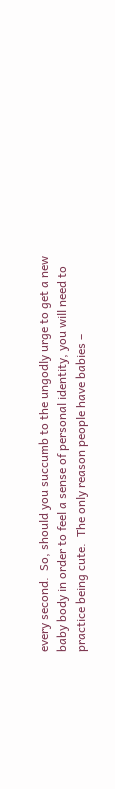every second.  So, should you succumb to the ungodly urge to get a new baby body in order to feel a sense of personal identity, you will need to practice being cute.  The only reason people have babies –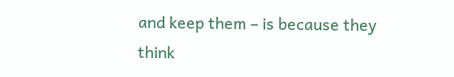and keep them – is because they think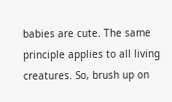babies are cute. The same principle applies to all living creatures. So, brush up on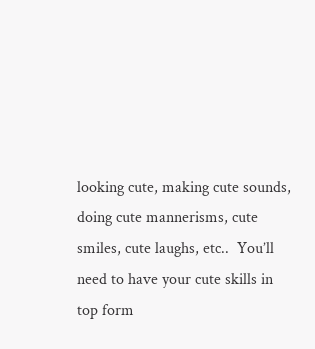looking cute, making cute sounds, doing cute mannerisms, cute smiles, cute laughs, etc..  You’ll need to have your cute skills in top form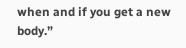when and if you get a new body.”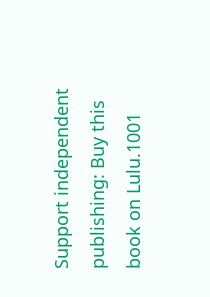Support independent publishing: Buy this book on Lulu.1001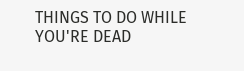THINGS TO DO WHILE YOU'RE DEAD